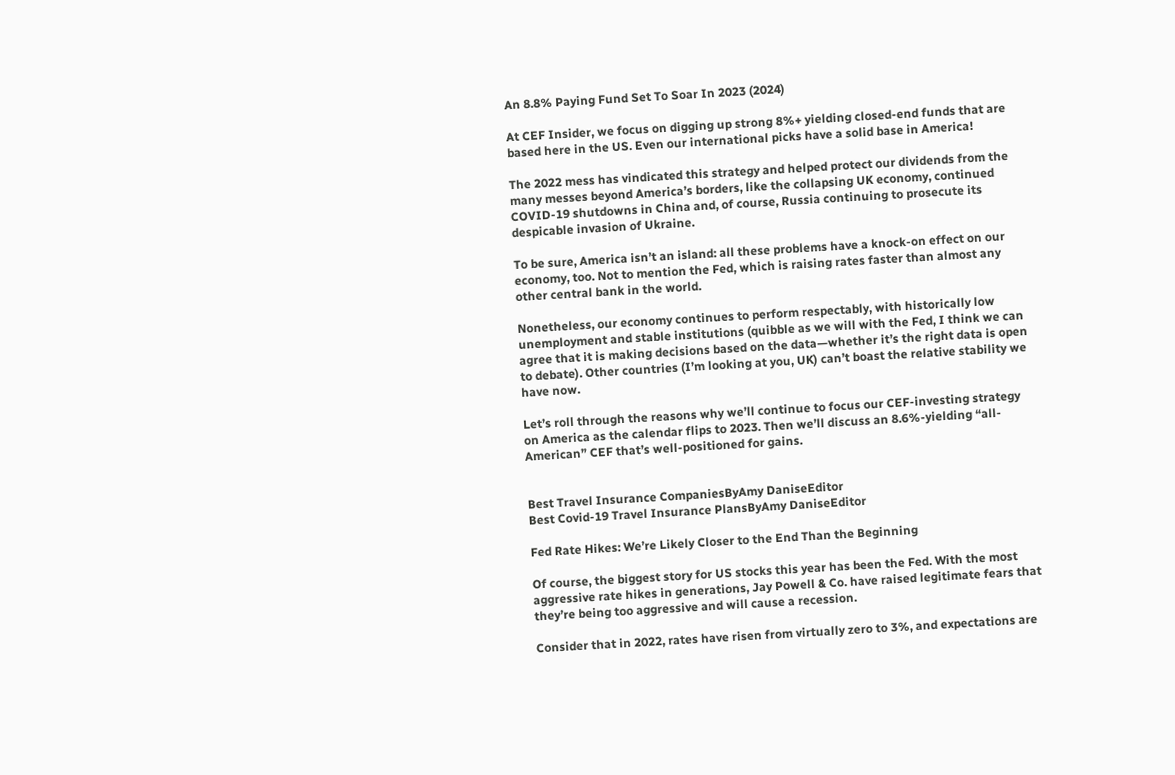An 8.8% Paying Fund Set To Soar In 2023 (2024)

At CEF Insider, we focus on digging up strong 8%+ yielding closed-end funds that are based here in the US. Even our international picks have a solid base in America!

The 2022 mess has vindicated this strategy and helped protect our dividends from the many messes beyond America’s borders, like the collapsing UK economy, continued COVID-19 shutdowns in China and, of course, Russia continuing to prosecute its despicable invasion of Ukraine.

To be sure, America isn’t an island: all these problems have a knock-on effect on our economy, too. Not to mention the Fed, which is raising rates faster than almost any other central bank in the world.

Nonetheless, our economy continues to perform respectably, with historically low unemployment and stable institutions (quibble as we will with the Fed, I think we can agree that it is making decisions based on the data—whether it’s the right data is open to debate). Other countries (I’m looking at you, UK) can’t boast the relative stability we have now.

Let’s roll through the reasons why we’ll continue to focus our CEF-investing strategy on America as the calendar flips to 2023. Then we’ll discuss an 8.6%-yielding “all-American” CEF that’s well-positioned for gains.


Best Travel Insurance CompaniesByAmy DaniseEditor
Best Covid-19 Travel Insurance PlansByAmy DaniseEditor

Fed Rate Hikes: We’re Likely Closer to the End Than the Beginning

Of course, the biggest story for US stocks this year has been the Fed. With the most aggressive rate hikes in generations, Jay Powell & Co. have raised legitimate fears that they’re being too aggressive and will cause a recession.

Consider that in 2022, rates have risen from virtually zero to 3%, and expectations are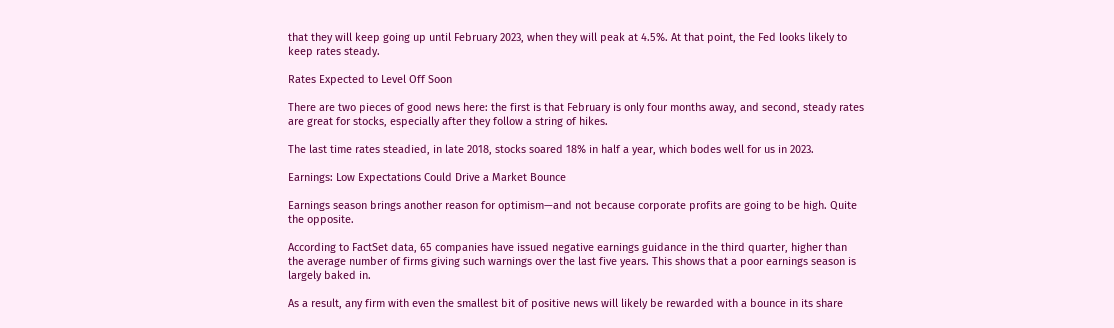that they will keep going up until February 2023, when they will peak at 4.5%. At that point, the Fed looks likely to keep rates steady.

Rates Expected to Level Off Soon

There are two pieces of good news here: the first is that February is only four months away, and second, steady rates are great for stocks, especially after they follow a string of hikes.

The last time rates steadied, in late 2018, stocks soared 18% in half a year, which bodes well for us in 2023.

Earnings: Low Expectations Could Drive a Market Bounce

Earnings season brings another reason for optimism—and not because corporate profits are going to be high. Quite the opposite.

According to FactSet data, 65 companies have issued negative earnings guidance in the third quarter, higher than the average number of firms giving such warnings over the last five years. This shows that a poor earnings season is largely baked in.

As a result, any firm with even the smallest bit of positive news will likely be rewarded with a bounce in its share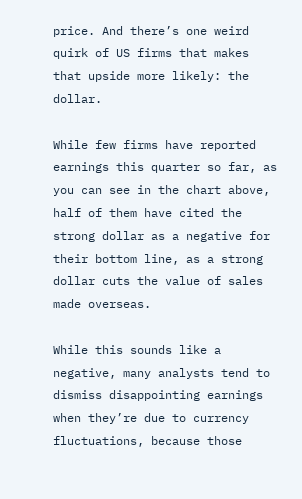price. And there’s one weird quirk of US firms that makes that upside more likely: the dollar.

While few firms have reported earnings this quarter so far, as you can see in the chart above, half of them have cited the strong dollar as a negative for their bottom line, as a strong dollar cuts the value of sales made overseas.

While this sounds like a negative, many analysts tend to dismiss disappointing earnings when they’re due to currency fluctuations, because those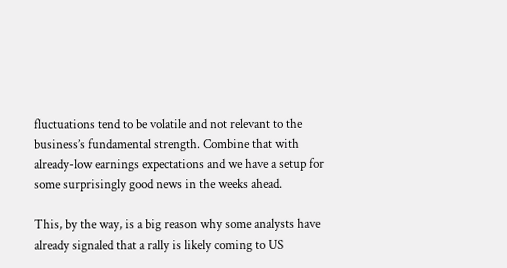fluctuations tend to be volatile and not relevant to the business’s fundamental strength. Combine that with already-low earnings expectations and we have a setup for some surprisingly good news in the weeks ahead.

This, by the way, is a big reason why some analysts have already signaled that a rally is likely coming to US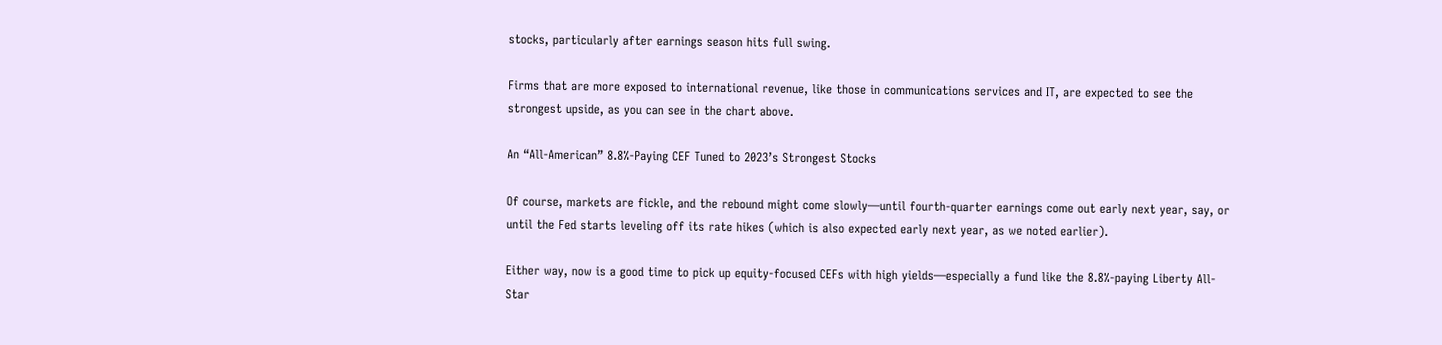stocks, particularly after earnings season hits full swing.

Firms that are more exposed to international revenue, like those in communications services and IT, are expected to see the strongest upside, as you can see in the chart above.

An “All-American” 8.8%-Paying CEF Tuned to 2023’s Strongest Stocks

Of course, markets are fickle, and the rebound might come slowly—until fourth-quarter earnings come out early next year, say, or until the Fed starts leveling off its rate hikes (which is also expected early next year, as we noted earlier).

Either way, now is a good time to pick up equity-focused CEFs with high yields—especially a fund like the 8.8%-paying Liberty All-Star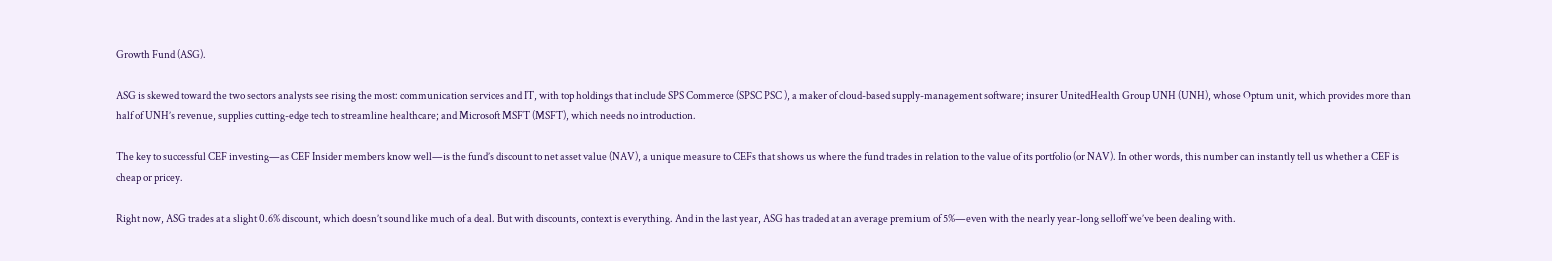Growth Fund (ASG).

ASG is skewed toward the two sectors analysts see rising the most: communication services and IT, with top holdings that include SPS Commerce (SPSC PSC ), a maker of cloud-based supply-management software; insurer UnitedHealth Group UNH (UNH), whose Optum unit, which provides more than half of UNH’s revenue, supplies cutting-edge tech to streamline healthcare; and Microsoft MSFT (MSFT), which needs no introduction.

The key to successful CEF investing—as CEF Insider members know well—is the fund’s discount to net asset value (NAV), a unique measure to CEFs that shows us where the fund trades in relation to the value of its portfolio (or NAV). In other words, this number can instantly tell us whether a CEF is cheap or pricey.

Right now, ASG trades at a slight 0.6% discount, which doesn’t sound like much of a deal. But with discounts, context is everything. And in the last year, ASG has traded at an average premium of 5%—even with the nearly year-long selloff we’ve been dealing with.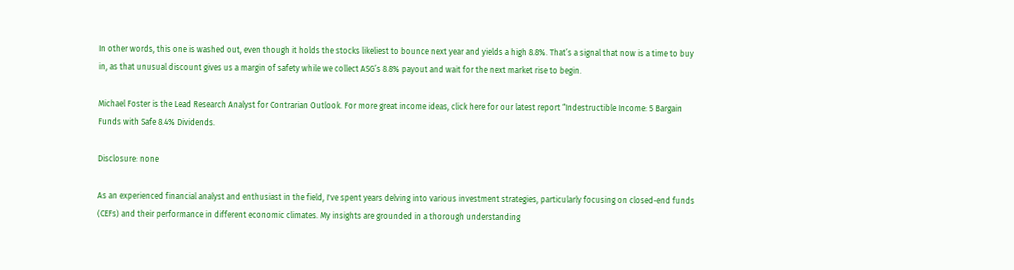In other words, this one is washed out, even though it holds the stocks likeliest to bounce next year and yields a high 8.8%. That’s a signal that now is a time to buy in, as that unusual discount gives us a margin of safety while we collect ASG’s 8.8% payout and wait for the next market rise to begin.

Michael Foster is the Lead Research Analyst for Contrarian Outlook. For more great income ideas, click here for our latest report “Indestructible Income: 5 Bargain Funds with Safe 8.4% Dividends.

Disclosure: none

As an experienced financial analyst and enthusiast in the field, I've spent years delving into various investment strategies, particularly focusing on closed-end funds (CEFs) and their performance in different economic climates. My insights are grounded in a thorough understanding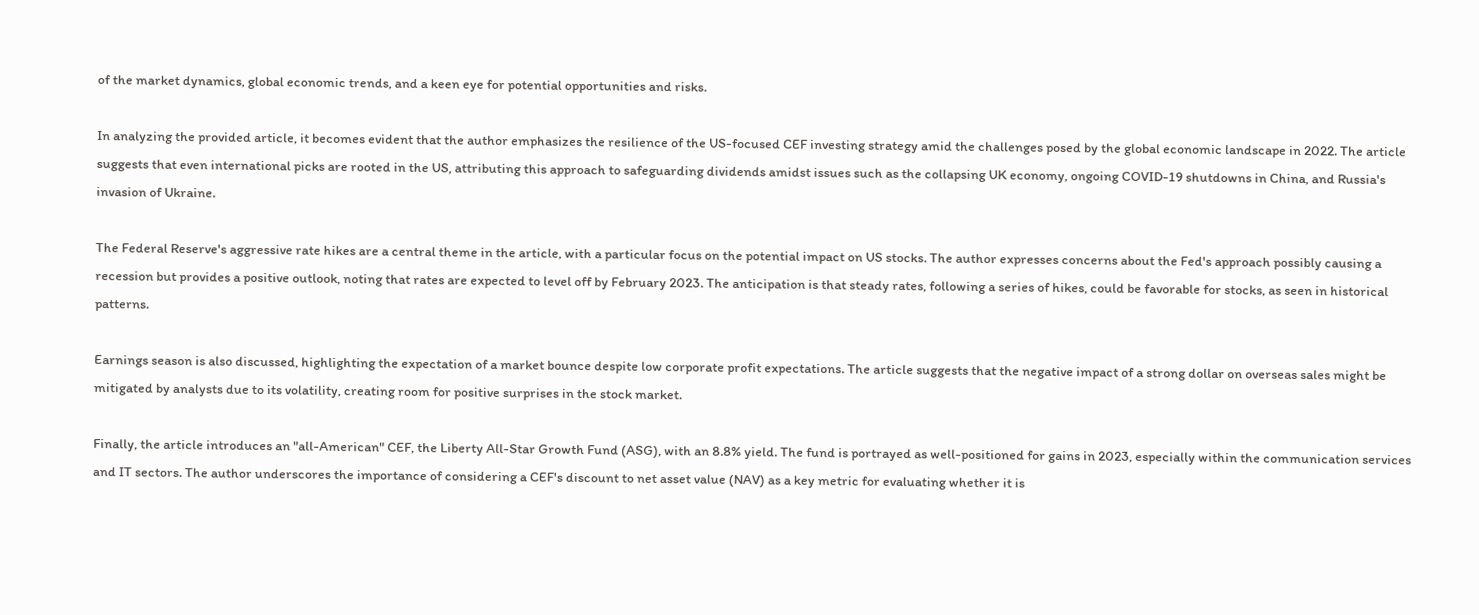of the market dynamics, global economic trends, and a keen eye for potential opportunities and risks.

In analyzing the provided article, it becomes evident that the author emphasizes the resilience of the US-focused CEF investing strategy amid the challenges posed by the global economic landscape in 2022. The article suggests that even international picks are rooted in the US, attributing this approach to safeguarding dividends amidst issues such as the collapsing UK economy, ongoing COVID-19 shutdowns in China, and Russia's invasion of Ukraine.

The Federal Reserve's aggressive rate hikes are a central theme in the article, with a particular focus on the potential impact on US stocks. The author expresses concerns about the Fed's approach possibly causing a recession but provides a positive outlook, noting that rates are expected to level off by February 2023. The anticipation is that steady rates, following a series of hikes, could be favorable for stocks, as seen in historical patterns.

Earnings season is also discussed, highlighting the expectation of a market bounce despite low corporate profit expectations. The article suggests that the negative impact of a strong dollar on overseas sales might be mitigated by analysts due to its volatility, creating room for positive surprises in the stock market.

Finally, the article introduces an "all-American" CEF, the Liberty All-Star Growth Fund (ASG), with an 8.8% yield. The fund is portrayed as well-positioned for gains in 2023, especially within the communication services and IT sectors. The author underscores the importance of considering a CEF's discount to net asset value (NAV) as a key metric for evaluating whether it is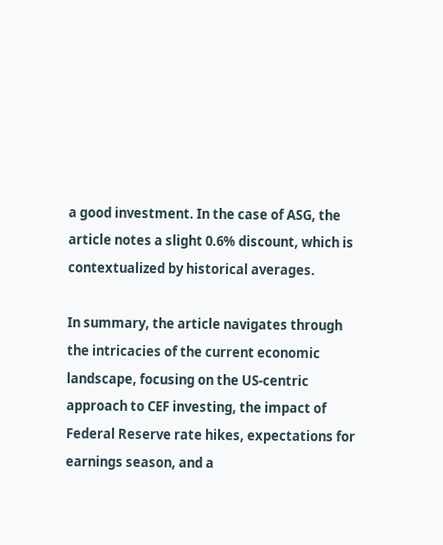a good investment. In the case of ASG, the article notes a slight 0.6% discount, which is contextualized by historical averages.

In summary, the article navigates through the intricacies of the current economic landscape, focusing on the US-centric approach to CEF investing, the impact of Federal Reserve rate hikes, expectations for earnings season, and a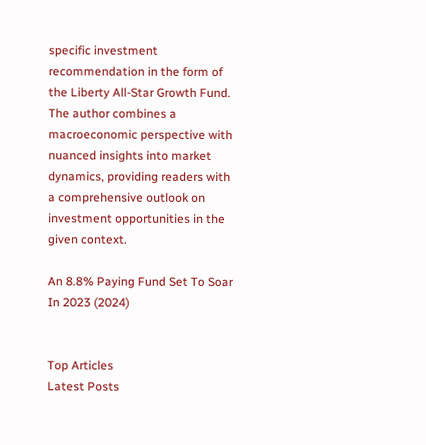specific investment recommendation in the form of the Liberty All-Star Growth Fund. The author combines a macroeconomic perspective with nuanced insights into market dynamics, providing readers with a comprehensive outlook on investment opportunities in the given context.

An 8.8% Paying Fund Set To Soar In 2023 (2024)


Top Articles
Latest Posts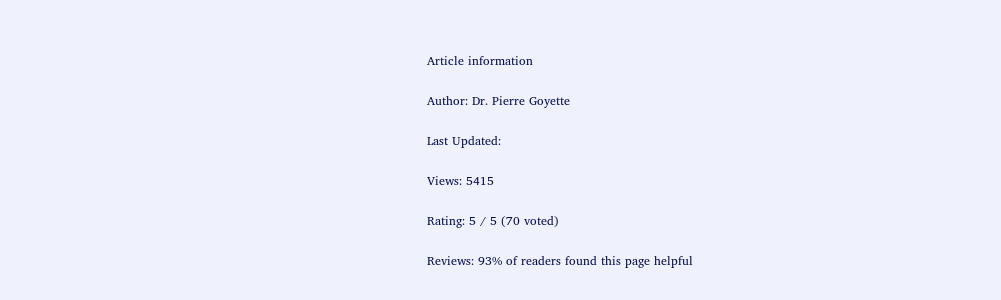Article information

Author: Dr. Pierre Goyette

Last Updated:

Views: 5415

Rating: 5 / 5 (70 voted)

Reviews: 93% of readers found this page helpful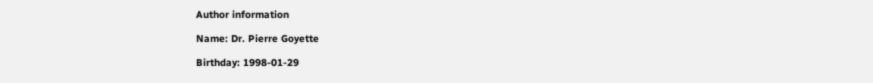Author information

Name: Dr. Pierre Goyette

Birthday: 1998-01-29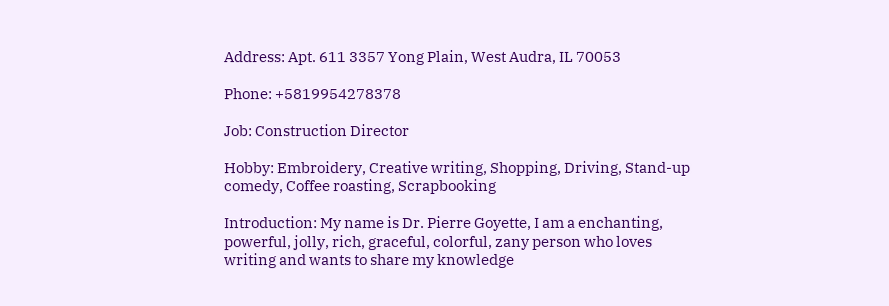Address: Apt. 611 3357 Yong Plain, West Audra, IL 70053

Phone: +5819954278378

Job: Construction Director

Hobby: Embroidery, Creative writing, Shopping, Driving, Stand-up comedy, Coffee roasting, Scrapbooking

Introduction: My name is Dr. Pierre Goyette, I am a enchanting, powerful, jolly, rich, graceful, colorful, zany person who loves writing and wants to share my knowledge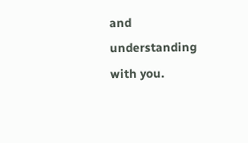and understanding with you.